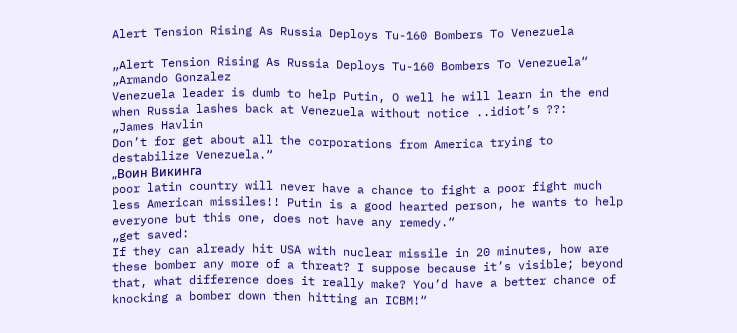Alert Tension Rising As Russia Deploys Tu-160 Bombers To Venezuela

„Alert Tension Rising As Russia Deploys Tu-160 Bombers To Venezuela“
„Armando Gonzalez
Venezuela leader is dumb to help Putin, O well he will learn in the end when Russia lashes back at Venezuela without notice ..idiot’s ??:
„James Havlin
Don’t for get about all the corporations from America trying to destabilize Venezuela.“
„Воин Викинга
poor latin country will never have a chance to fight a poor fight much less American missiles!! Putin is a good hearted person, he wants to help everyone but this one, does not have any remedy.“
„get saved:
If they can already hit USA with nuclear missile in 20 minutes, how are these bomber any more of a threat? I suppose because it’s visible; beyond that, what difference does it really make? You’d have a better chance of knocking a bomber down then hitting an ICBM!“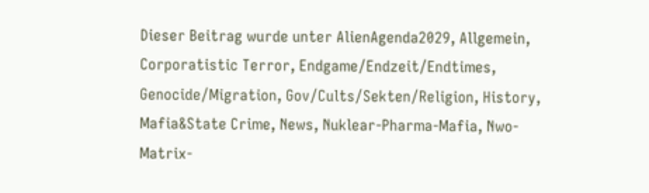Dieser Beitrag wurde unter AlienAgenda2029, Allgemein, Corporatistic Terror, Endgame/Endzeit/Endtimes, Genocide/Migration, Gov/Cults/Sekten/Religion, History, Mafia&State Crime, News, Nuklear-Pharma-Mafia, Nwo-Matrix-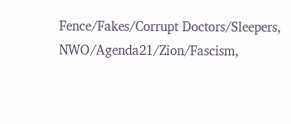Fence/Fakes/Corrupt Doctors/Sleepers, NWO/Agenda21/Zion/Fascism,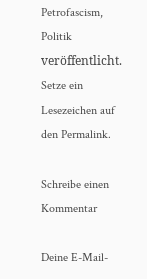Petrofascism, Politik veröffentlicht. Setze ein Lesezeichen auf den Permalink.

Schreibe einen Kommentar

Deine E-Mail-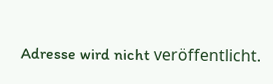Adresse wird nicht veröffentlicht.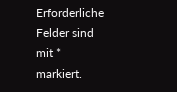Erforderliche Felder sind mit * markiert.